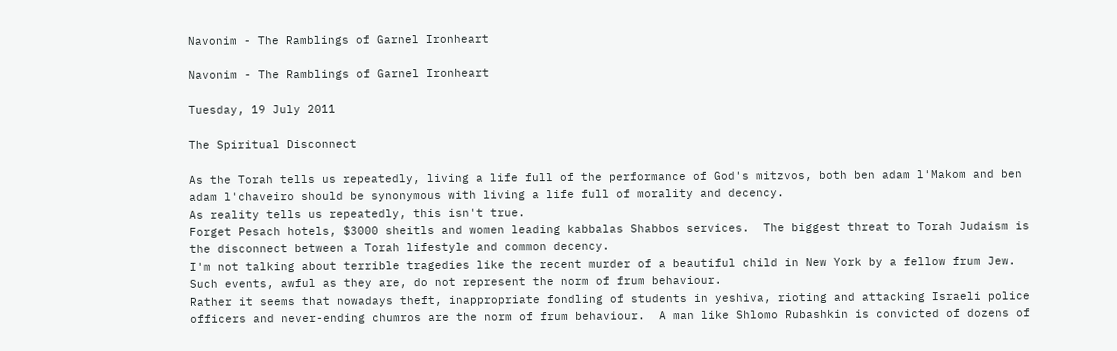Navonim - The Ramblings of Garnel Ironheart

Navonim - The Ramblings of Garnel Ironheart

Tuesday, 19 July 2011

The Spiritual Disconnect

As the Torah tells us repeatedly, living a life full of the performance of God's mitzvos, both ben adam l'Makom and ben adam l'chaveiro should be synonymous with living a life full of morality and decency.
As reality tells us repeatedly, this isn't true.
Forget Pesach hotels, $3000 sheitls and women leading kabbalas Shabbos services.  The biggest threat to Torah Judaism is the disconnect between a Torah lifestyle and common decency.
I'm not talking about terrible tragedies like the recent murder of a beautiful child in New York by a fellow frum Jew.  Such events, awful as they are, do not represent the norm of frum behaviour.
Rather it seems that nowadays theft, inappropriate fondling of students in yeshiva, rioting and attacking Israeli police officers and never-ending chumros are the norm of frum behaviour.  A man like Shlomo Rubashkin is convicted of dozens of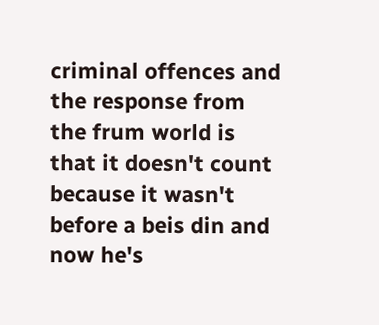criminal offences and the response from the frum world is that it doesn't count because it wasn't before a beis din and now he's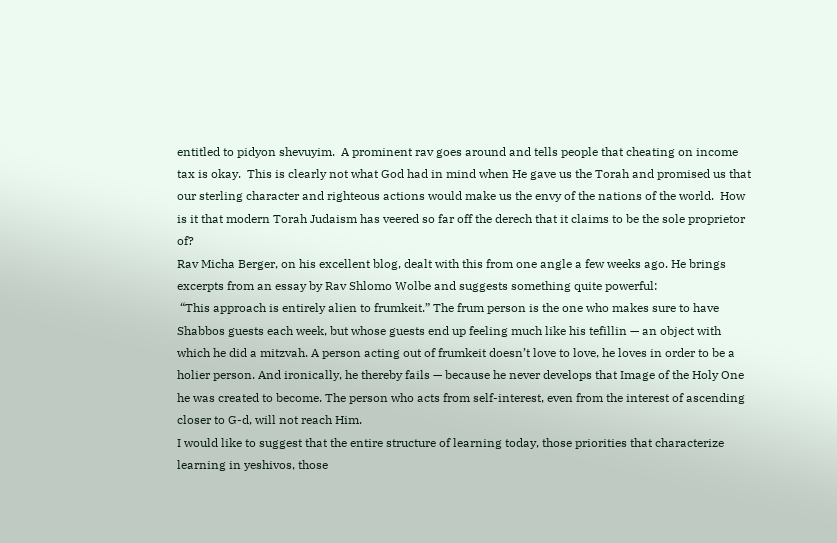entitled to pidyon shevuyim.  A prominent rav goes around and tells people that cheating on income tax is okay.  This is clearly not what God had in mind when He gave us the Torah and promised us that our sterling character and righteous actions would make us the envy of the nations of the world.  How is it that modern Torah Judaism has veered so far off the derech that it claims to be the sole proprietor of?
Rav Micha Berger, on his excellent blog, dealt with this from one angle a few weeks ago. He brings excerpts from an essay by Rav Shlomo Wolbe and suggests something quite powerful:
 “This approach is entirely alien to frumkeit.” The frum person is the one who makes sure to have Shabbos guests each week, but whose guests end up feeling much like his tefillin — an object with which he did a mitzvah. A person acting out of frumkeit doesn’t love to love, he loves in order to be a holier person. And ironically, he thereby fails — because he never develops that Image of the Holy One he was created to become. The person who acts from self-interest, even from the interest of ascending closer to G-d, will not reach Him.
I would like to suggest that the entire structure of learning today, those priorities that characterize learning in yeshivos, those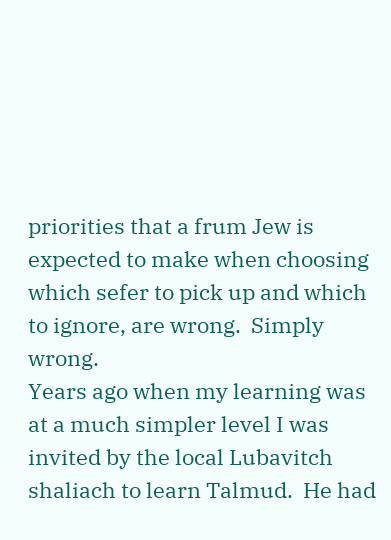priorities that a frum Jew is expected to make when choosing which sefer to pick up and which to ignore, are wrong.  Simply wrong.
Years ago when my learning was at a much simpler level I was invited by the local Lubavitch shaliach to learn Talmud.  He had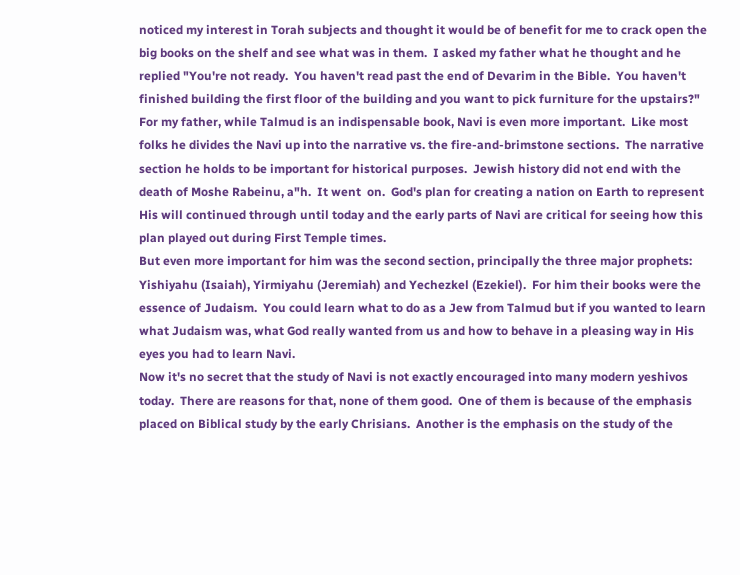noticed my interest in Torah subjects and thought it would be of benefit for me to crack open the big books on the shelf and see what was in them.  I asked my father what he thought and he replied "You're not ready.  You haven't read past the end of Devarim in the Bible.  You haven't finished building the first floor of the building and you want to pick furniture for the upstairs?"
For my father, while Talmud is an indispensable book, Navi is even more important.  Like most folks he divides the Navi up into the narrative vs. the fire-and-brimstone sections.  The narrative section he holds to be important for historical purposes.  Jewish history did not end with the death of Moshe Rabeinu, a"h.  It went  on.  God's plan for creating a nation on Earth to represent His will continued through until today and the early parts of Navi are critical for seeing how this plan played out during First Temple times.
But even more important for him was the second section, principally the three major prophets: Yishiyahu (Isaiah), Yirmiyahu (Jeremiah) and Yechezkel (Ezekiel).  For him their books were the essence of Judaism.  You could learn what to do as a Jew from Talmud but if you wanted to learn what Judaism was, what God really wanted from us and how to behave in a pleasing way in His eyes you had to learn Navi.
Now it's no secret that the study of Navi is not exactly encouraged into many modern yeshivos today.  There are reasons for that, none of them good.  One of them is because of the emphasis placed on Biblical study by the early Chrisians.  Another is the emphasis on the study of the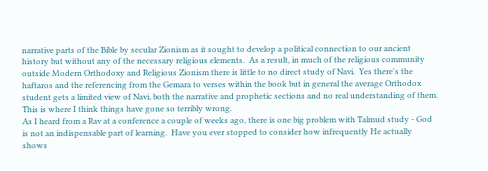narrative parts of the Bible by secular Zionism as it sought to develop a political connection to our ancient history but without any of the necessary religious elements.  As a result, in much of the religious community outside Modern Orthodoxy and Religious Zionism there is little to no direct study of Navi.  Yes there's the haftaros and the referencing from the Gemara to verses within the book but in general the average Orthodox student gets a limited view of Navi, both the narrative and prophetic sections and no real understanding of them.
This is where I think things have gone so terribly wrong.
As I heard from a Rav at a conference a couple of weeks ago, there is one big problem with Talmud study - God is not an indispensable part of learning.  Have you ever stopped to consider how infrequently He actually shows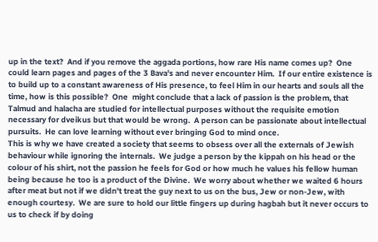up in the text?  And if you remove the aggada portions, how rare His name comes up?  One could learn pages and pages of the 3 Bava's and never encounter Him.  If our entire existence is to build up to a constant awareness of His presence, to feel Him in our hearts and souls all the time, how is this possible?  One  might conclude that a lack of passion is the problem, that Talmud and halacha are studied for intellectual purposes without the requisite emotion necessary for dveikus but that would be wrong.  A person can be passionate about intellectual pursuits.  He can love learning without ever bringing God to mind once.
This is why we have created a society that seems to obsess over all the externals of Jewish behaviour while ignoring the internals.  We judge a person by the kippah on his head or the colour of his shirt, not the passion he feels for God or how much he values his fellow human being because he too is a product of the Divine.  We worry about whether we waited 6 hours after meat but not if we didn't treat the guy next to us on the bus, Jew or non-Jew, with enough courtesy.  We are sure to hold our little fingers up during hagbah but it never occurs to us to check if by doing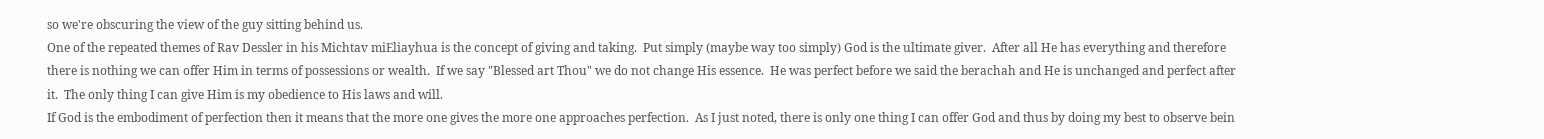so we're obscuring the view of the guy sitting behind us.
One of the repeated themes of Rav Dessler in his Michtav miEliayhua is the concept of giving and taking.  Put simply (maybe way too simply) God is the ultimate giver.  After all He has everything and therefore there is nothing we can offer Him in terms of possessions or wealth.  If we say "Blessed art Thou" we do not change His essence.  He was perfect before we said the berachah and He is unchanged and perfect after it.  The only thing I can give Him is my obedience to His laws and will.
If God is the embodiment of perfection then it means that the more one gives the more one approaches perfection.  As I just noted, there is only one thing I can offer God and thus by doing my best to observe bein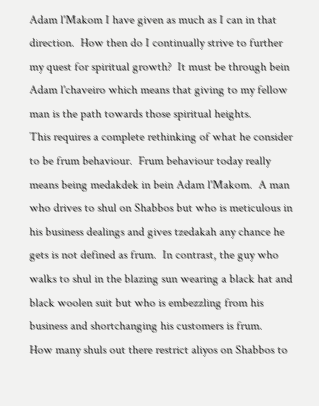Adam l'Makom I have given as much as I can in that direction.  How then do I continually strive to further my quest for spiritual growth?  It must be through bein Adam l'chaveiro which means that giving to my fellow man is the path towards those spiritual heights.
This requires a complete rethinking of what he consider to be frum behaviour.  Frum behaviour today really means being medakdek in bein Adam l'Makom.  A man who drives to shul on Shabbos but who is meticulous in his business dealings and gives tzedakah any chance he gets is not defined as frum.  In contrast, the guy who walks to shul in the blazing sun wearing a black hat and black woolen suit but who is embezzling from his business and shortchanging his customers is frum.
How many shuls out there restrict aliyos on Shabbos to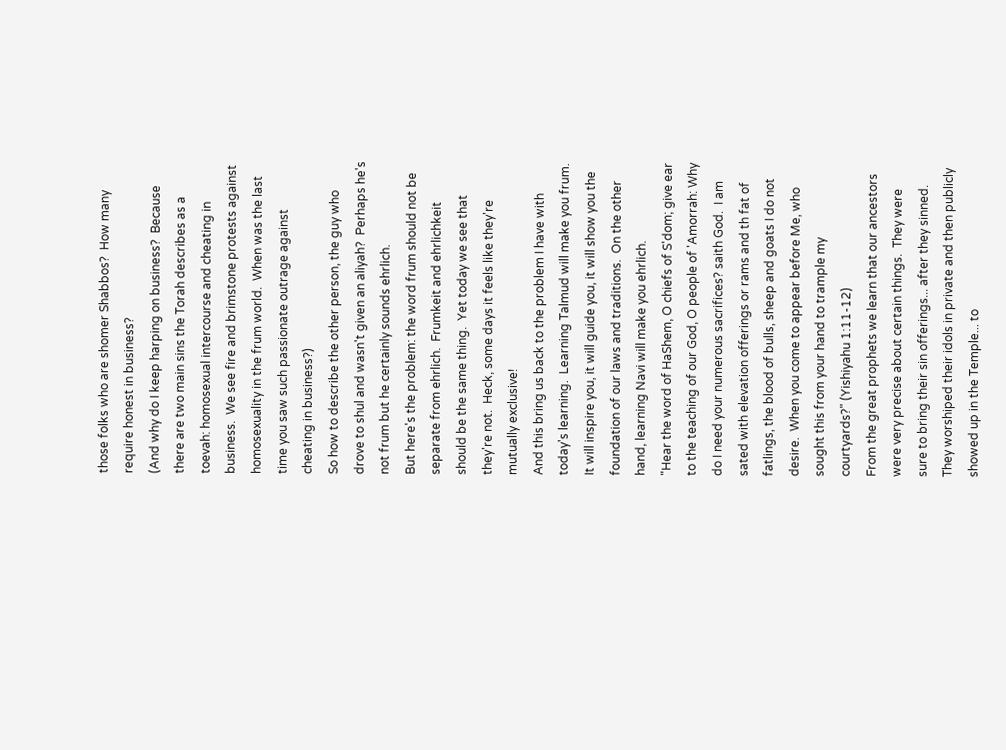those folks who are shomer Shabbos?  How many require honest in business?
(And why do I keep harping on business?  Because there are two main sins the Torah describes as a toevah: homosexual intercourse and cheating in business.  We see fire and brimstone protests against homosexuality in the frum world.  When was the last time you saw such passionate outrage against cheating in business?)
So how to describe the other person, the guy who drove to shul and wasn't given an aliyah?  Perhaps he's not frum but he certainly sounds ehrlich.
But here's the problem: the word frum should not be separate from ehrlich.  Frumkeit and ehrlichkeit should be the same thing.  Yet today we see that they're not.  Heck, some days it feels like they're mutually exclusive!
And this bring us back to the problem I have with today's learning.  Learning Talmud will make you frum.  It will inspire you, it will guide you, it will show you the foundation of our laws and traditions.  On the other hand, learning Navi will make you ehrlich.
"Hear the word of HaShem, O chiefs of S'dom; give ear to the teaching of our God, O people of 'Amorrah: Why do I need your numerous sacrifices? saith God.  I am sated with elevation offerings or rams and th fat of fatlings, the blood of bulls, sheep and goats I do not desire.  When you come to appear before Me, who sought this from your hand to trample my courtyards?" (Yishiyahu 1:11-12)
From the great prophets we learn that our ancestors were very precise about certain things.  They were sure to bring their sin offerings... after they sinned.  They worshiped their idols in private and then publicly showed up in the Temple... to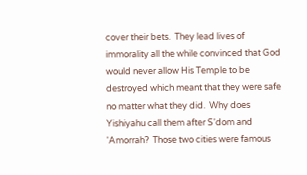cover their bets.  They lead lives of immorality all the while convinced that God would never allow His Temple to be destroyed which meant that they were safe no matter what they did.  Why does Yishiyahu call them after S'dom and 'Amorrah?  Those two cities were famous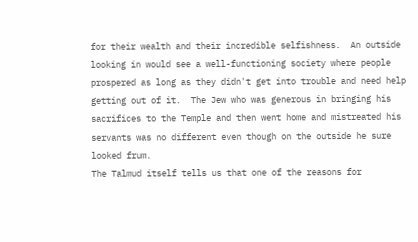for their wealth and their incredible selfishness.  An outside looking in would see a well-functioning society where people prospered as long as they didn't get into trouble and need help getting out of it.  The Jew who was generous in bringing his sacrifices to the Temple and then went home and mistreated his servants was no different even though on the outside he sure looked frum.
The Talmud itself tells us that one of the reasons for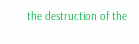the destruction of the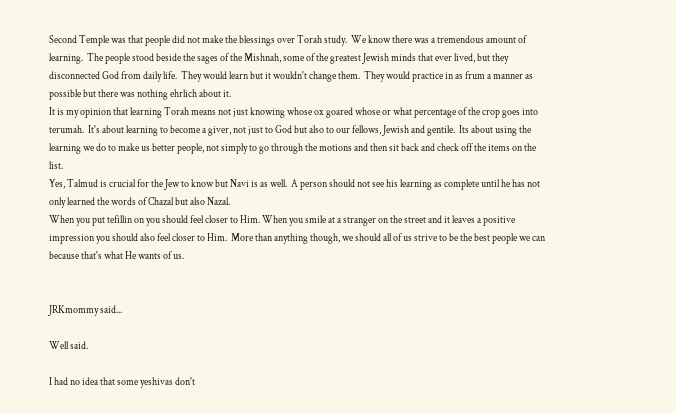Second Temple was that people did not make the blessings over Torah study.  We know there was a tremendous amount of learning.  The people stood beside the sages of the Mishnah, some of the greatest Jewish minds that ever lived, but they disconnected God from daily life.  They would learn but it wouldn't change them.  They would practice in as frum a manner as possible but there was nothing ehrlich about it.
It is my opinion that learning Torah means not just knowing whose ox goared whose or what percentage of the crop goes into terumah.  It's about learning to become a giver, not just to God but also to our fellows, Jewish and gentile.  Its about using the learning we do to make us better people, not simply to go through the motions and then sit back and check off the items on the list.
Yes, Talmud is crucial for the Jew to know but Navi is as well.  A person should not see his learning as complete until he has not only learned the words of Chazal but also Nazal.
When you put tefillin on you should feel closer to Him. When you smile at a stranger on the street and it leaves a positive impression you should also feel closer to Him.  More than anything though, we should all of us strive to be the best people we can because that's what He wants of us.


JRKmommy said...

Well said.

I had no idea that some yeshivas don't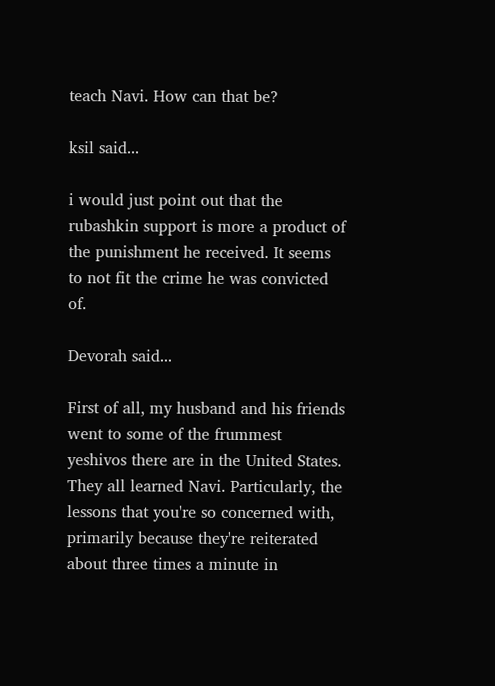teach Navi. How can that be?

ksil said...

i would just point out that the rubashkin support is more a product of the punishment he received. It seems to not fit the crime he was convicted of.

Devorah said...

First of all, my husband and his friends went to some of the frummest yeshivos there are in the United States. They all learned Navi. Particularly, the lessons that you're so concerned with, primarily because they're reiterated about three times a minute in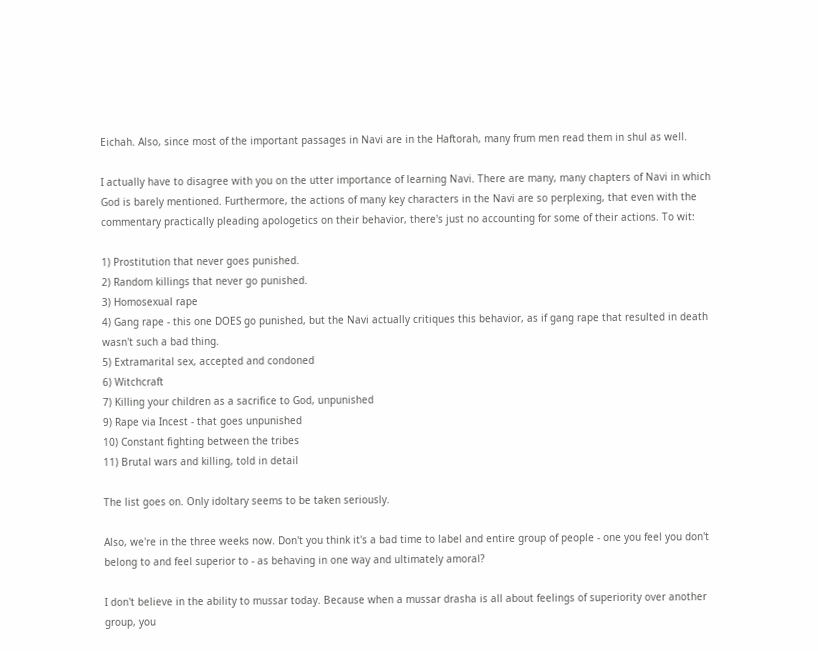Eichah. Also, since most of the important passages in Navi are in the Haftorah, many frum men read them in shul as well.

I actually have to disagree with you on the utter importance of learning Navi. There are many, many chapters of Navi in which God is barely mentioned. Furthermore, the actions of many key characters in the Navi are so perplexing, that even with the commentary practically pleading apologetics on their behavior, there's just no accounting for some of their actions. To wit:

1) Prostitution that never goes punished.
2) Random killings that never go punished.
3) Homosexual rape
4) Gang rape - this one DOES go punished, but the Navi actually critiques this behavior, as if gang rape that resulted in death wasn't such a bad thing.
5) Extramarital sex, accepted and condoned
6) Witchcraft
7) Killing your children as a sacrifice to God, unpunished
9) Rape via Incest - that goes unpunished
10) Constant fighting between the tribes
11) Brutal wars and killing, told in detail

The list goes on. Only idoltary seems to be taken seriously.

Also, we're in the three weeks now. Don't you think it's a bad time to label and entire group of people - one you feel you don't belong to and feel superior to - as behaving in one way and ultimately amoral?

I don't believe in the ability to mussar today. Because when a mussar drasha is all about feelings of superiority over another group, you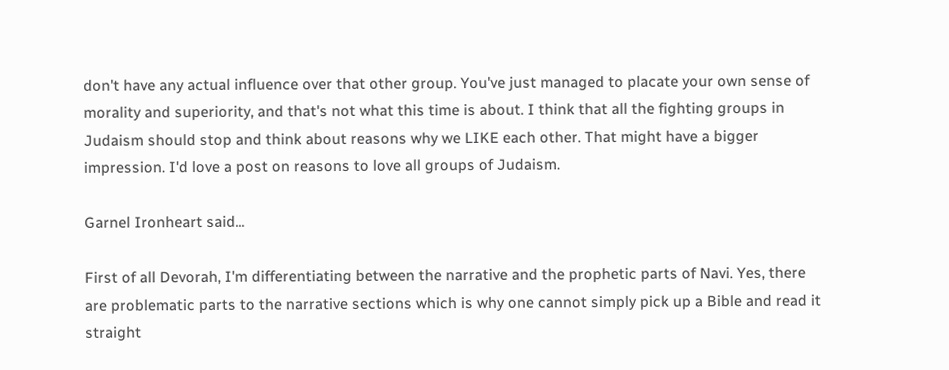don't have any actual influence over that other group. You've just managed to placate your own sense of morality and superiority, and that's not what this time is about. I think that all the fighting groups in Judaism should stop and think about reasons why we LIKE each other. That might have a bigger impression. I'd love a post on reasons to love all groups of Judaism.

Garnel Ironheart said...

First of all Devorah, I'm differentiating between the narrative and the prophetic parts of Navi. Yes, there are problematic parts to the narrative sections which is why one cannot simply pick up a Bible and read it straight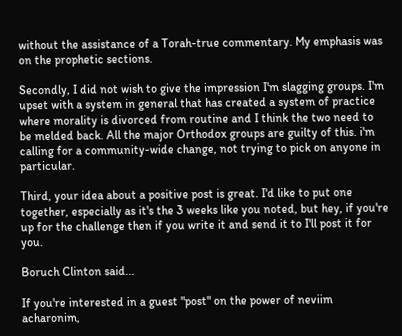without the assistance of a Torah-true commentary. My emphasis was on the prophetic sections.

Secondly, I did not wish to give the impression I'm slagging groups. I'm upset with a system in general that has created a system of practice where morality is divorced from routine and I think the two need to be melded back. All the major Orthodox groups are guilty of this. i'm calling for a community-wide change, not trying to pick on anyone in particular.

Third, your idea about a positive post is great. I'd like to put one together, especially as it's the 3 weeks like you noted, but hey, if you're up for the challenge then if you write it and send it to I'll post it for you.

Boruch Clinton said...

If you're interested in a guest "post" on the power of neviim acharonim,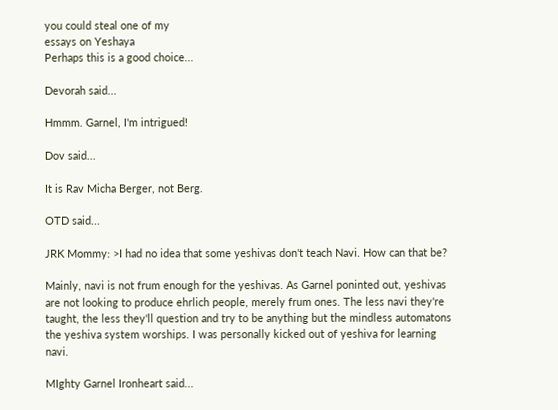you could steal one of my
essays on Yeshaya
Perhaps this is a good choice...

Devorah said...

Hmmm. Garnel, I'm intrigued!

Dov said...

It is Rav Micha Berger, not Berg.

OTD said...

JRK Mommy: >I had no idea that some yeshivas don't teach Navi. How can that be?

Mainly, navi is not frum enough for the yeshivas. As Garnel poninted out, yeshivas are not looking to produce ehrlich people, merely frum ones. The less navi they're taught, the less they'll question and try to be anything but the mindless automatons the yeshiva system worships. I was personally kicked out of yeshiva for learning navi.

MIghty Garnel Ironheart said...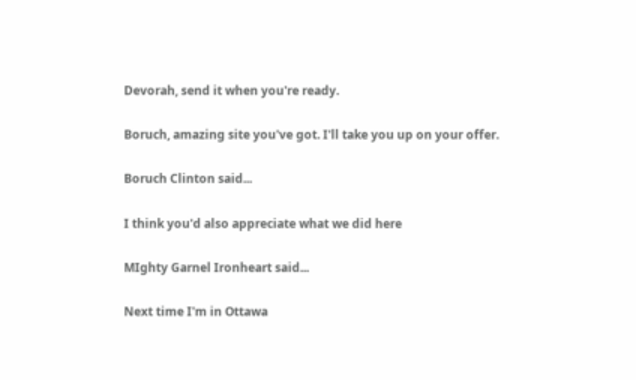Devorah, send it when you're ready.

Boruch, amazing site you've got. I'll take you up on your offer.

Boruch Clinton said...

I think you'd also appreciate what we did here

MIghty Garnel Ironheart said...

Next time I'm in Ottawa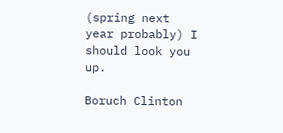(spring next year probably) I should look you up.

Boruch Clinton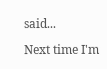said...

Next time I'm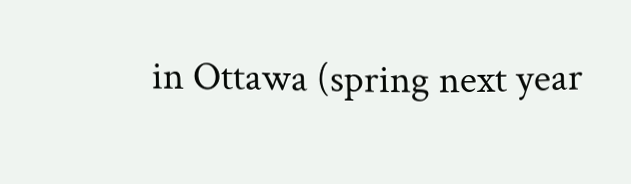in Ottawa (spring next year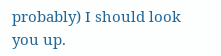probably) I should look you up.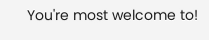You're most welcome to!